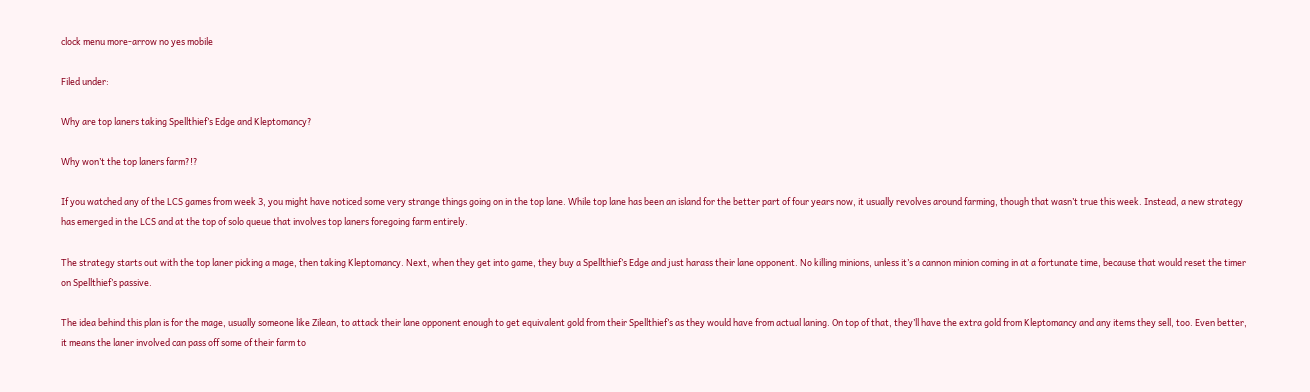clock menu more-arrow no yes mobile

Filed under:

Why are top laners taking Spellthief’s Edge and Kleptomancy?

Why won’t the top laners farm?!?

If you watched any of the LCS games from week 3, you might have noticed some very strange things going on in the top lane. While top lane has been an island for the better part of four years now, it usually revolves around farming, though that wasn’t true this week. Instead, a new strategy has emerged in the LCS and at the top of solo queue that involves top laners foregoing farm entirely.

The strategy starts out with the top laner picking a mage, then taking Kleptomancy. Next, when they get into game, they buy a Spellthief’s Edge and just harass their lane opponent. No killing minions, unless it’s a cannon minion coming in at a fortunate time, because that would reset the timer on Spellthief’s passive.

The idea behind this plan is for the mage, usually someone like Zilean, to attack their lane opponent enough to get equivalent gold from their Spellthief’s as they would have from actual laning. On top of that, they’ll have the extra gold from Kleptomancy and any items they sell, too. Even better, it means the laner involved can pass off some of their farm to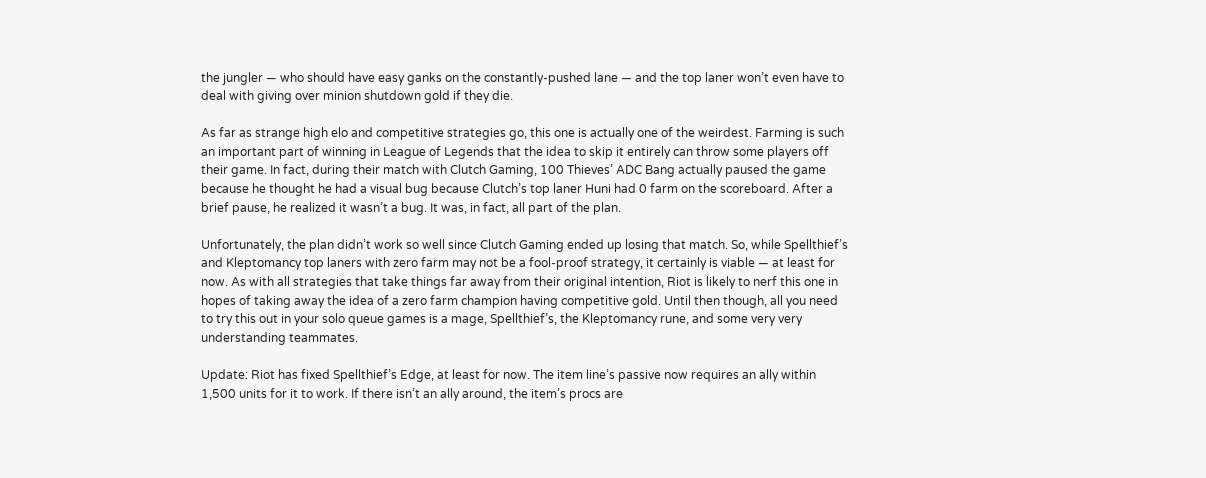the jungler — who should have easy ganks on the constantly-pushed lane — and the top laner won’t even have to deal with giving over minion shutdown gold if they die.

As far as strange high elo and competitive strategies go, this one is actually one of the weirdest. Farming is such an important part of winning in League of Legends that the idea to skip it entirely can throw some players off their game. In fact, during their match with Clutch Gaming, 100 Thieves’ ADC Bang actually paused the game because he thought he had a visual bug because Clutch’s top laner Huni had 0 farm on the scoreboard. After a brief pause, he realized it wasn’t a bug. It was, in fact, all part of the plan.

Unfortunately, the plan didn’t work so well since Clutch Gaming ended up losing that match. So, while Spellthief’s and Kleptomancy top laners with zero farm may not be a fool-proof strategy, it certainly is viable — at least for now. As with all strategies that take things far away from their original intention, Riot is likely to nerf this one in hopes of taking away the idea of a zero farm champion having competitive gold. Until then though, all you need to try this out in your solo queue games is a mage, Spellthief’s, the Kleptomancy rune, and some very very understanding teammates.

Update: Riot has fixed Spellthief’s Edge, at least for now. The item line’s passive now requires an ally within 1,500 units for it to work. If there isn’t an ally around, the item’s procs are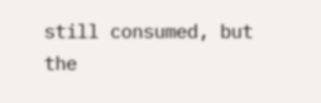still consumed, but the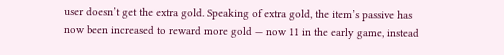user doesn’t get the extra gold. Speaking of extra gold, the item’s passive has now been increased to reward more gold — now 11 in the early game, instead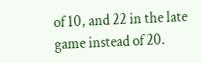of 10, and 22 in the late game instead of 20.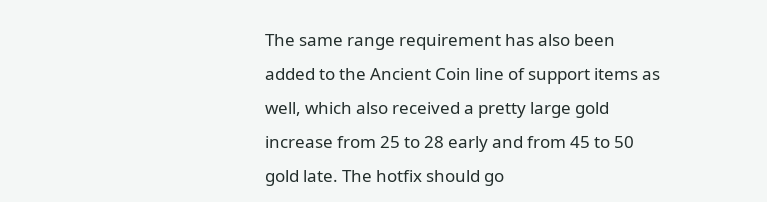The same range requirement has also been added to the Ancient Coin line of support items as well, which also received a pretty large gold increase from 25 to 28 early and from 45 to 50 gold late. The hotfix should go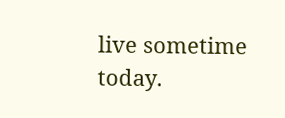live sometime today.